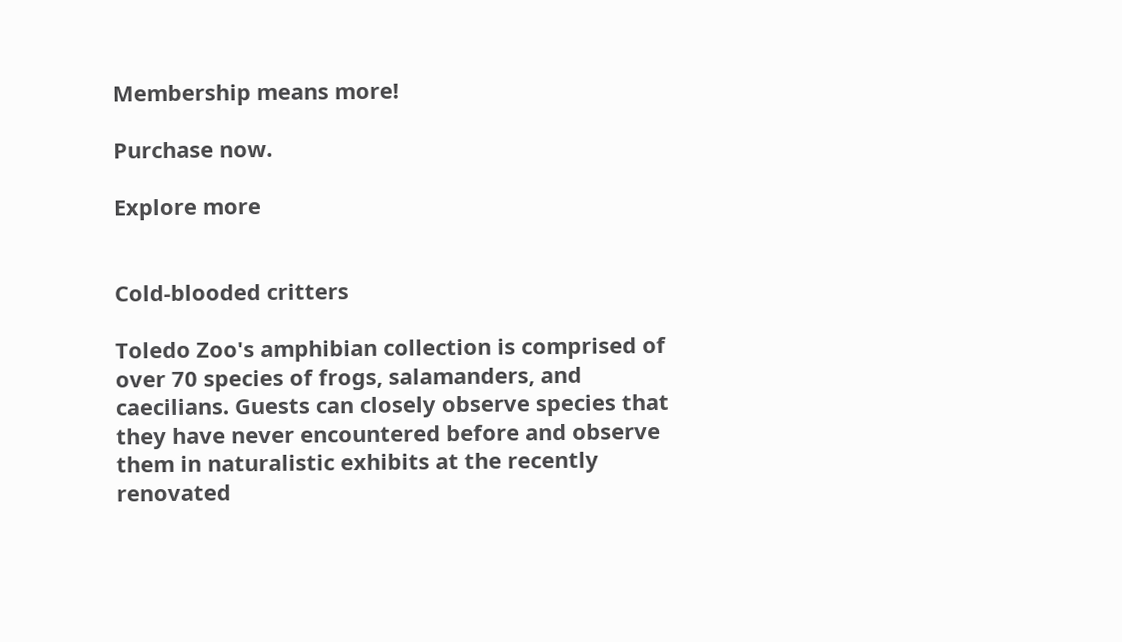Membership means more!

Purchase now.

Explore more


Cold-blooded critters

Toledo Zoo's amphibian collection is comprised of over 70 species of frogs, salamanders, and caecilians. Guests can closely observe species that they have never encountered before and observe them in naturalistic exhibits at the recently renovated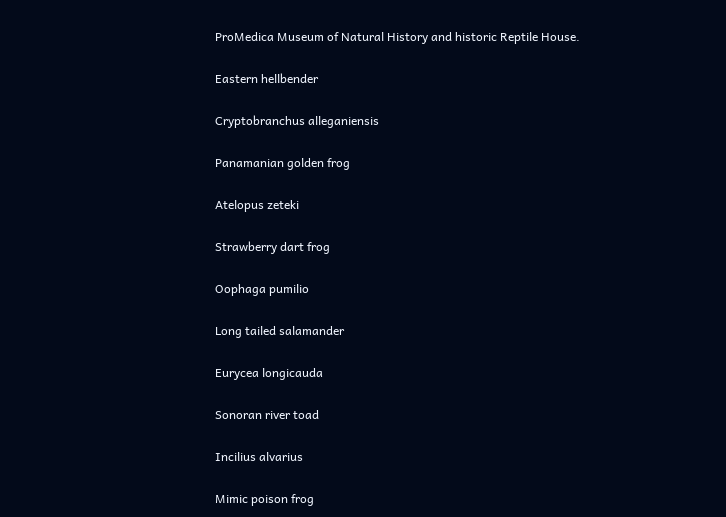ProMedica Museum of Natural History and historic Reptile House.

Eastern hellbender

Cryptobranchus alleganiensis

Panamanian golden frog

Atelopus zeteki

Strawberry dart frog

Oophaga pumilio

Long tailed salamander

Eurycea longicauda

Sonoran river toad

Incilius alvarius

Mimic poison frog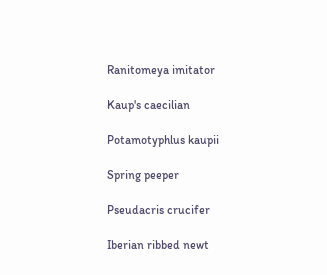Ranitomeya imitator

Kaup's caecilian

Potamotyphlus kaupii

Spring peeper

Pseudacris crucifer

Iberian ribbed newt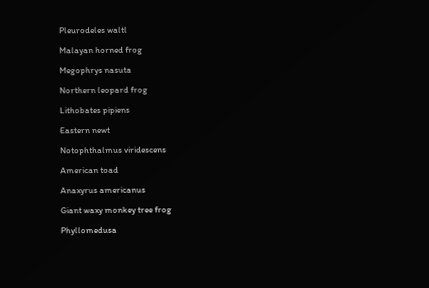Pleurodeles waltl

Malayan horned frog

Megophrys nasuta

Northern leopard frog

Lithobates pipiens

Eastern newt

Notophthalmus viridescens

American toad

Anaxyrus americanus

Giant waxy monkey tree frog

Phyllomedusa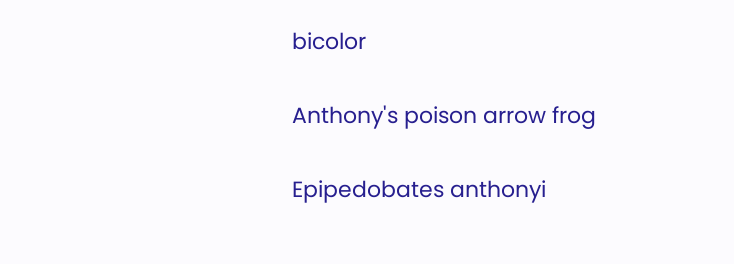bicolor

Anthony's poison arrow frog

Epipedobates anthonyi